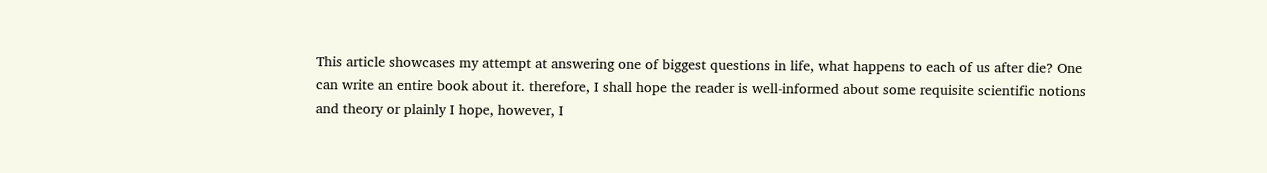This article showcases my attempt at answering one of biggest questions in life, what happens to each of us after die? One can write an entire book about it. therefore, I shall hope the reader is well-informed about some requisite scientific notions and theory or plainly I hope, however, I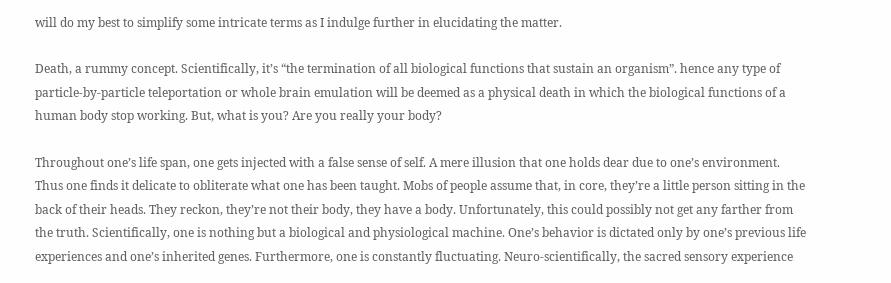will do my best to simplify some intricate terms as I indulge further in elucidating the matter.

Death, a rummy concept. Scientifically, it’s “the termination of all biological functions that sustain an organism”. hence any type of particle-by-particle teleportation or whole brain emulation will be deemed as a physical death in which the biological functions of a human body stop working. But, what is you? Are you really your body?

Throughout one’s life span, one gets injected with a false sense of self. A mere illusion that one holds dear due to one’s environment. Thus one finds it delicate to obliterate what one has been taught. Mobs of people assume that, in core, they’re a little person sitting in the back of their heads. They reckon, they’re not their body, they have a body. Unfortunately, this could possibly not get any farther from the truth. Scientifically, one is nothing but a biological and physiological machine. One’s behavior is dictated only by one’s previous life experiences and one’s inherited genes. Furthermore, one is constantly fluctuating. Neuro-scientifically, the sacred sensory experience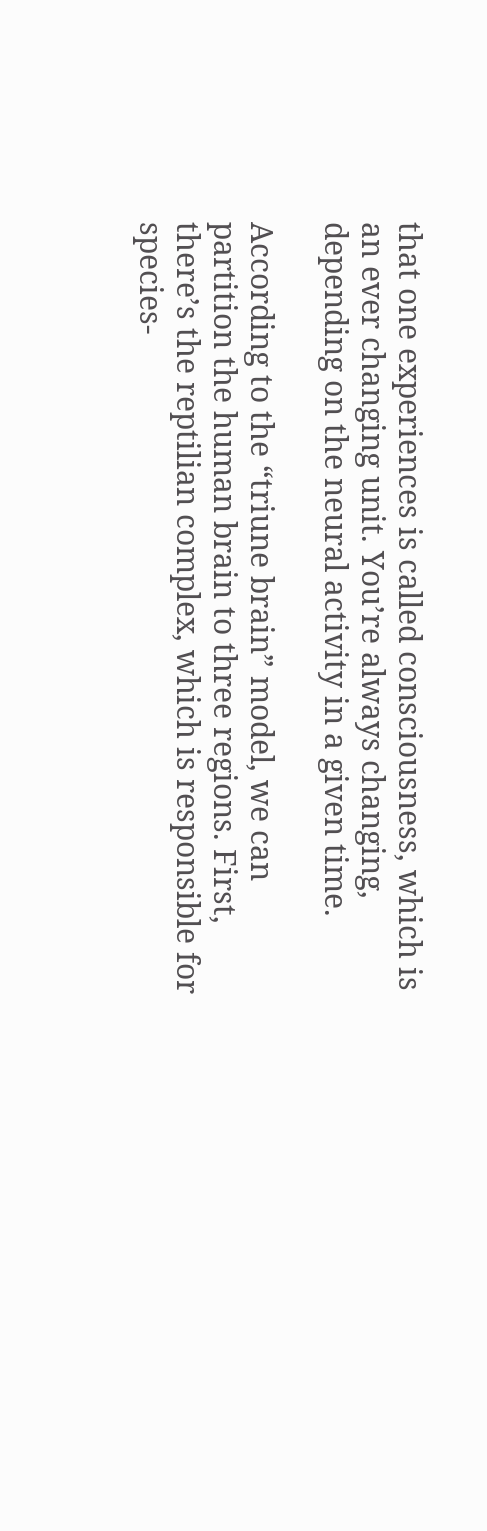that one experiences is called consciousness, which is an ever changing unit. You’re always changing, depending on the neural activity in a given time.

According to the “triune brain” model, we can partition the human brain to three regions. First, there’s the reptilian complex, which is responsible for species-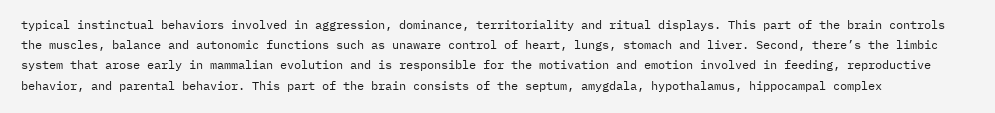typical instinctual behaviors involved in aggression, dominance, territoriality and ritual displays. This part of the brain controls the muscles, balance and autonomic functions such as unaware control of heart, lungs, stomach and liver. Second, there’s the limbic system that arose early in mammalian evolution and is responsible for the motivation and emotion involved in feeding, reproductive behavior, and parental behavior. This part of the brain consists of the septum, amygdala, hypothalamus, hippocampal complex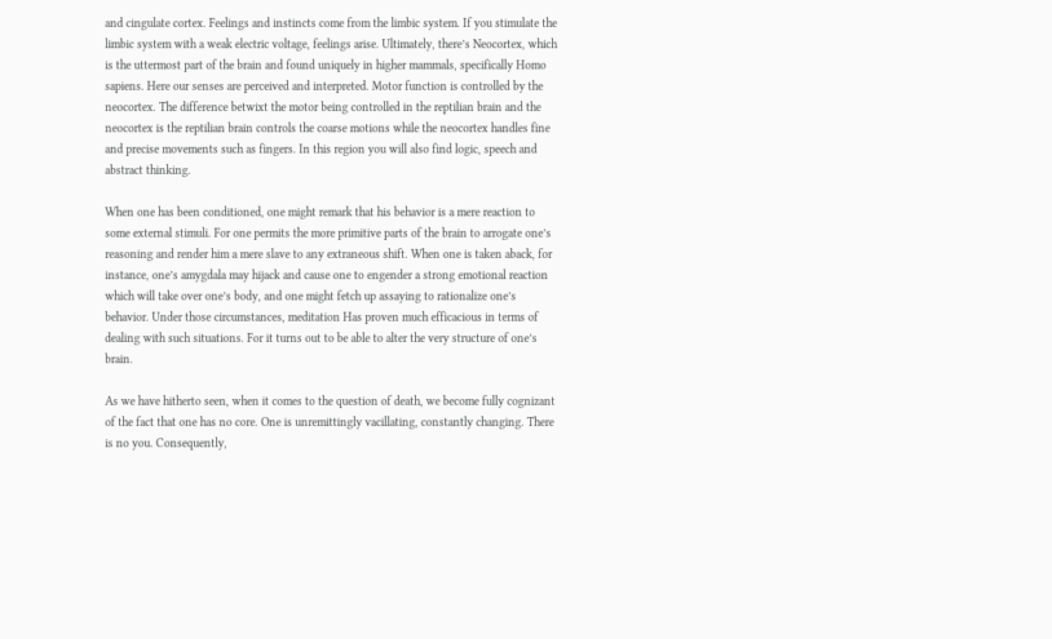and cingulate cortex. Feelings and instincts come from the limbic system. If you stimulate the limbic system with a weak electric voltage, feelings arise. Ultimately, there’s Neocortex, which is the uttermost part of the brain and found uniquely in higher mammals, specifically Homo sapiens. Here our senses are perceived and interpreted. Motor function is controlled by the neocortex. The difference betwixt the motor being controlled in the reptilian brain and the neocortex is the reptilian brain controls the coarse motions while the neocortex handles fine and precise movements such as fingers. In this region you will also find logic, speech and abstract thinking.

When one has been conditioned, one might remark that his behavior is a mere reaction to some external stimuli. For one permits the more primitive parts of the brain to arrogate one’s reasoning and render him a mere slave to any extraneous shift. When one is taken aback, for instance, one’s amygdala may hijack and cause one to engender a strong emotional reaction which will take over one’s body, and one might fetch up assaying to rationalize one’s behavior. Under those circumstances, meditation Has proven much efficacious in terms of dealing with such situations. For it turns out to be able to alter the very structure of one’s brain.

As we have hitherto seen, when it comes to the question of death, we become fully cognizant of the fact that one has no core. One is unremittingly vacillating, constantly changing. There is no you. Consequently,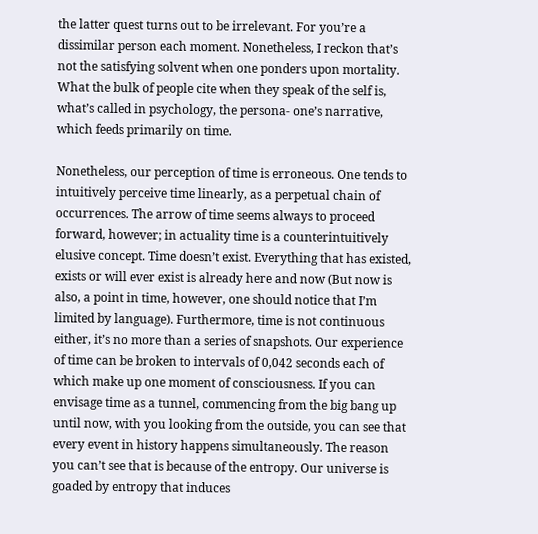the latter quest turns out to be irrelevant. For you’re a dissimilar person each moment. Nonetheless, I reckon that’s not the satisfying solvent when one ponders upon mortality. What the bulk of people cite when they speak of the self is, what’s called in psychology, the persona- one’s narrative, which feeds primarily on time.

Nonetheless, our perception of time is erroneous. One tends to intuitively perceive time linearly, as a perpetual chain of occurrences. The arrow of time seems always to proceed forward, however; in actuality time is a counterintuitively elusive concept. Time doesn’t exist. Everything that has existed, exists or will ever exist is already here and now (But now is also, a point in time, however, one should notice that I’m limited by language). Furthermore, time is not continuous either, it’s no more than a series of snapshots. Our experience of time can be broken to intervals of 0,042 seconds each of which make up one moment of consciousness. If you can envisage time as a tunnel, commencing from the big bang up until now, with you looking from the outside, you can see that every event in history happens simultaneously. The reason you can’t see that is because of the entropy. Our universe is goaded by entropy that induces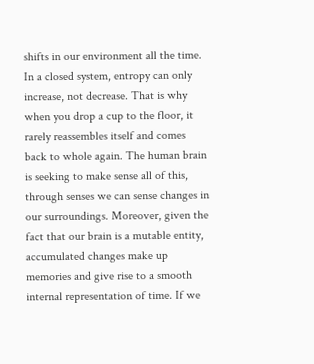shifts in our environment all the time. In a closed system, entropy can only increase, not decrease. That is why when you drop a cup to the floor, it rarely reassembles itself and comes back to whole again. The human brain is seeking to make sense all of this, through senses we can sense changes in our surroundings. Moreover, given the fact that our brain is a mutable entity, accumulated changes make up memories and give rise to a smooth internal representation of time. If we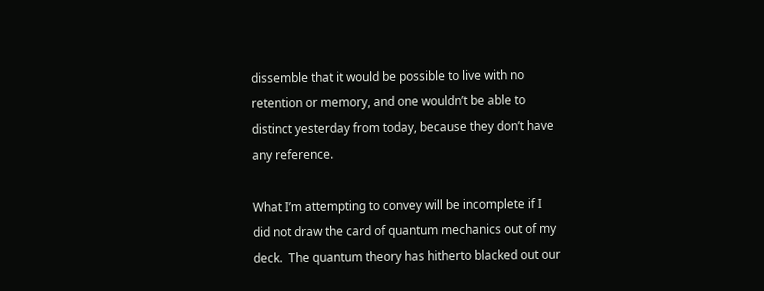dissemble that it would be possible to live with no retention or memory, and one wouldn’t be able to distinct yesterday from today, because they don’t have any reference.

What I’m attempting to convey will be incomplete if I did not draw the card of quantum mechanics out of my deck.  The quantum theory has hitherto blacked out our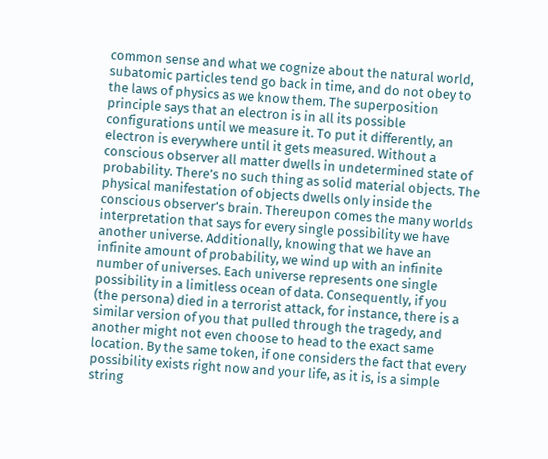common sense and what we cognize about the natural world, subatomic particles tend go back in time, and do not obey to the laws of physics as we know them. The superposition principle says that an electron is in all its possible configurations until we measure it. To put it differently, an electron is everywhere until it gets measured. Without a conscious observer all matter dwells in undetermined state of probability. There’s no such thing as solid material objects. The physical manifestation of objects dwells only inside the conscious observer’s brain. Thereupon comes the many worlds interpretation that says for every single possibility we have another universe. Additionally, knowing that we have an infinite amount of probability, we wind up with an infinite number of universes. Each universe represents one single possibility in a limitless ocean of data. Consequently, if you (the persona) died in a terrorist attack, for instance, there is a similar version of you that pulled through the tragedy, and another might not even choose to head to the exact same location. By the same token, if one considers the fact that every possibility exists right now and your life, as it is, is a simple string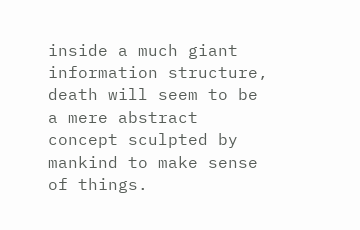inside a much giant information structure, death will seem to be a mere abstract concept sculpted by mankind to make sense of things.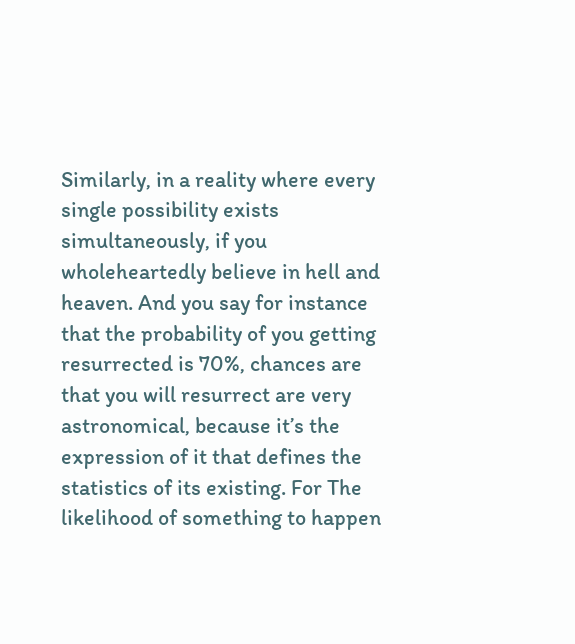Similarly, in a reality where every single possibility exists simultaneously, if you wholeheartedly believe in hell and heaven. And you say for instance that the probability of you getting resurrected is 70%, chances are that you will resurrect are very astronomical, because it’s the expression of it that defines the statistics of its existing. For The likelihood of something to happen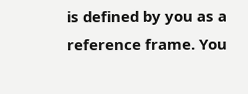is defined by you as a reference frame. You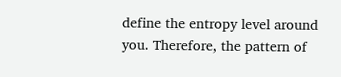define the entropy level around you. Therefore, the pattern of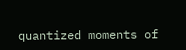quantized moments of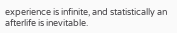experience is infinite, and statistically an afterlife is inevitable.